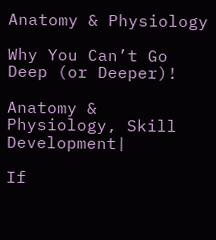Anatomy & Physiology

Why You Can’t Go Deep (or Deeper)!

Anatomy & Physiology, Skill Development|

If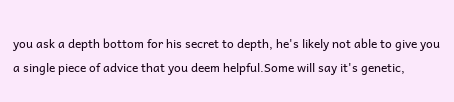you ask a depth bottom for his secret to depth, he's likely not able to give you a single piece of advice that you deem helpful.Some will say it's genetic,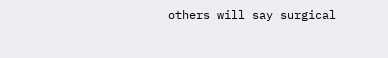others will say surgical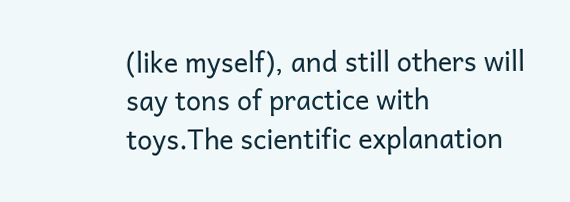(like myself), and still others will say tons of practice with toys.The scientific explanation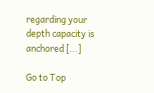regarding your depth capacity is anchored [...]

Go to Top